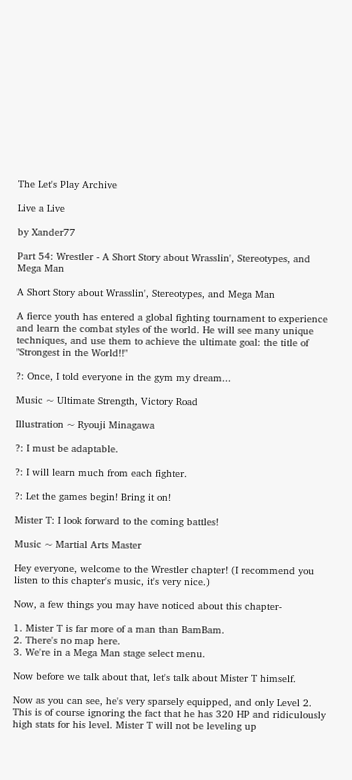The Let's Play Archive

Live a Live

by Xander77

Part 54: Wrestler - A Short Story about Wrasslin', Stereotypes, and Mega Man

A Short Story about Wrasslin', Stereotypes, and Mega Man

A fierce youth has entered a global fighting tournament to experience and learn the combat styles of the world. He will see many unique techniques, and use them to achieve the ultimate goal: the title of "Strongest in the World!!"

?: Once, I told everyone in the gym my dream...

Music ~ Ultimate Strength, Victory Road

Illustration ~ Ryouji Minagawa

?: I must be adaptable.

?: I will learn much from each fighter.

?: Let the games begin! Bring it on!

Mister T: I look forward to the coming battles!

Music ~ Martial Arts Master

Hey everyone, welcome to the Wrestler chapter! (I recommend you listen to this chapter's music, it's very nice.)

Now, a few things you may have noticed about this chapter-

1. Mister T is far more of a man than BamBam.
2. There's no map here.
3. We're in a Mega Man stage select menu.

Now before we talk about that, let's talk about Mister T himself.

Now as you can see, he's very sparsely equipped, and only Level 2. This is of course ignoring the fact that he has 320 HP and ridiculously high stats for his level. Mister T will not be leveling up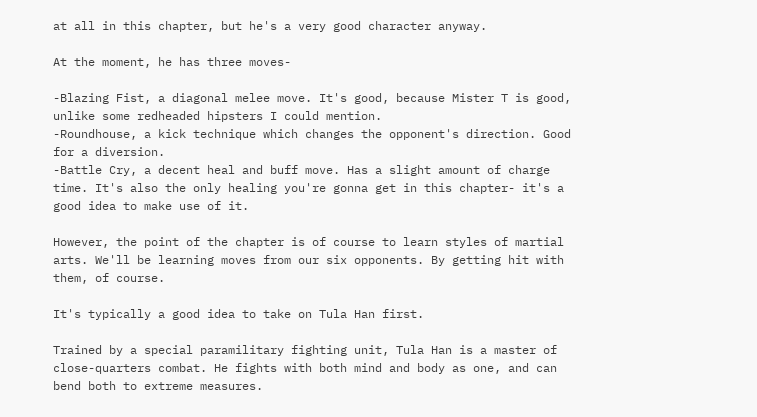at all in this chapter, but he's a very good character anyway.

At the moment, he has three moves-

-Blazing Fist, a diagonal melee move. It's good, because Mister T is good, unlike some redheaded hipsters I could mention.
-Roundhouse, a kick technique which changes the opponent's direction. Good for a diversion.
-Battle Cry, a decent heal and buff move. Has a slight amount of charge time. It's also the only healing you're gonna get in this chapter- it's a good idea to make use of it.

However, the point of the chapter is of course to learn styles of martial arts. We'll be learning moves from our six opponents. By getting hit with them, of course.

It's typically a good idea to take on Tula Han first.

Trained by a special paramilitary fighting unit, Tula Han is a master of close-quarters combat. He fights with both mind and body as one, and can bend both to extreme measures.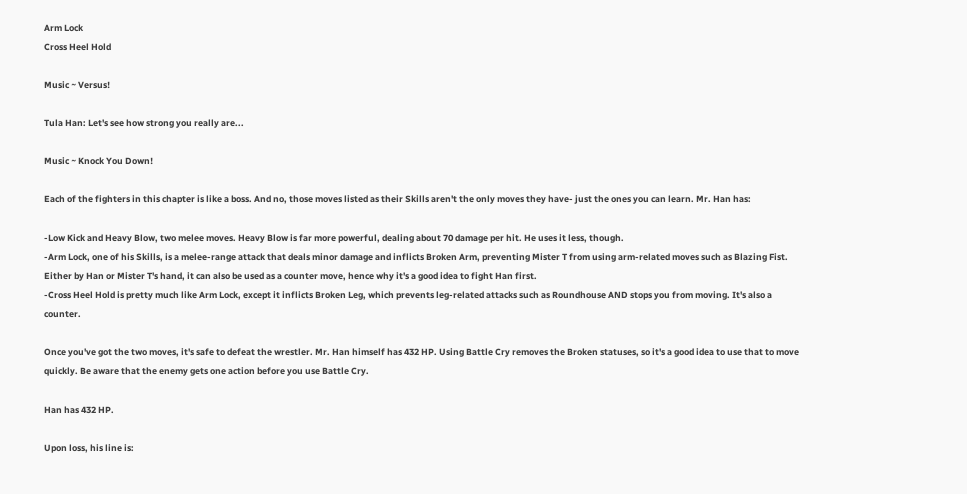Arm Lock
Cross Heel Hold

Music ~ Versus!

Tula Han: Let's see how strong you really are...

Music ~ Knock You Down!

Each of the fighters in this chapter is like a boss. And no, those moves listed as their Skills aren't the only moves they have- just the ones you can learn. Mr. Han has:

-Low Kick and Heavy Blow, two melee moves. Heavy Blow is far more powerful, dealing about 70 damage per hit. He uses it less, though.
-Arm Lock, one of his Skills, is a melee-range attack that deals minor damage and inflicts Broken Arm, preventing Mister T from using arm-related moves such as Blazing Fist. Either by Han or Mister T's hand, it can also be used as a counter move, hence why it's a good idea to fight Han first.
-Cross Heel Hold is pretty much like Arm Lock, except it inflicts Broken Leg, which prevents leg-related attacks such as Roundhouse AND stops you from moving. It's also a counter.

Once you've got the two moves, it's safe to defeat the wrestler. Mr. Han himself has 432 HP. Using Battle Cry removes the Broken statuses, so it's a good idea to use that to move quickly. Be aware that the enemy gets one action before you use Battle Cry.

Han has 432 HP.

Upon loss, his line is: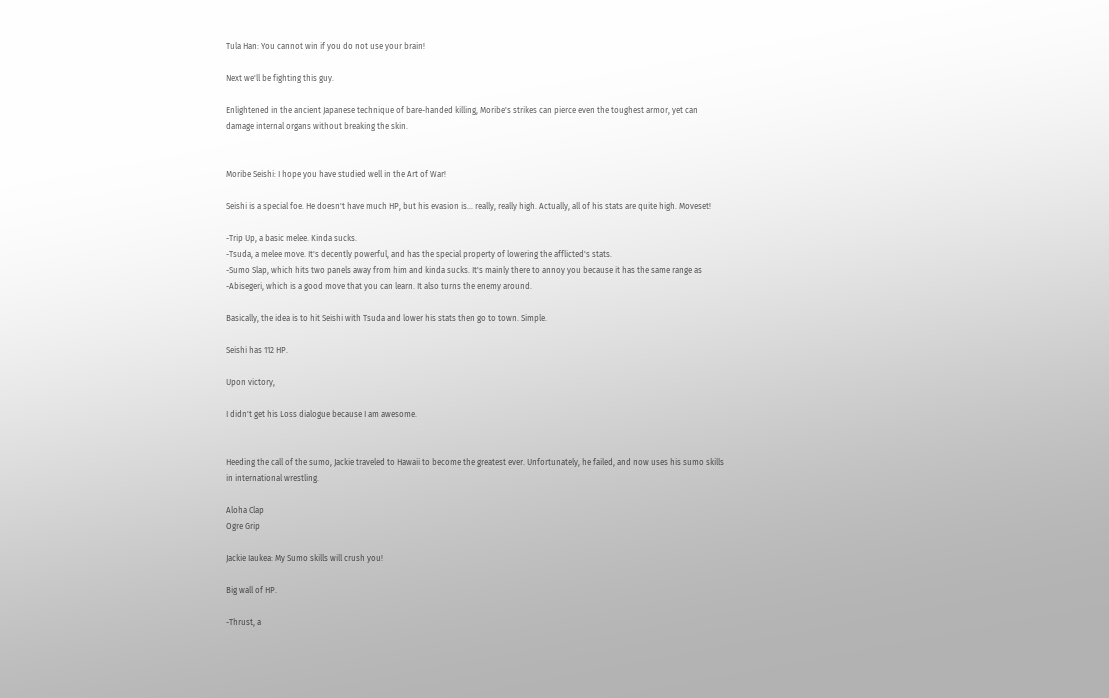Tula Han: You cannot win if you do not use your brain!

Next we'll be fighting this guy.

Enlightened in the ancient Japanese technique of bare-handed killing, Moribe's strikes can pierce even the toughest armor, yet can damage internal organs without breaking the skin.


Moribe Seishi: I hope you have studied well in the Art of War!

Seishi is a special foe. He doesn't have much HP, but his evasion is... really, really high. Actually, all of his stats are quite high. Moveset!

-Trip Up, a basic melee. Kinda sucks.
-Tsuda, a melee move. It's decently powerful, and has the special property of lowering the afflicted's stats.
-Sumo Slap, which hits two panels away from him and kinda sucks. It's mainly there to annoy you because it has the same range as
-Abisegeri, which is a good move that you can learn. It also turns the enemy around.

Basically, the idea is to hit Seishi with Tsuda and lower his stats then go to town. Simple.

Seishi has 112 HP.

Upon victory,

I didn't get his Loss dialogue because I am awesome.


Heeding the call of the sumo, Jackie traveled to Hawaii to become the greatest ever. Unfortunately, he failed, and now uses his sumo skills in international wrestling.

Aloha Clap
Ogre Grip

Jackie Iaukea: My Sumo skills will crush you!

Big wall of HP.

-Thrust, a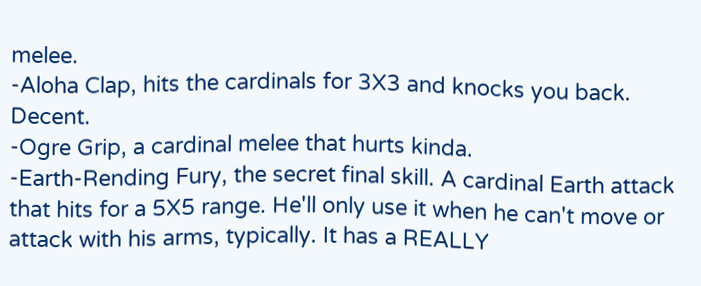melee.
-Aloha Clap, hits the cardinals for 3X3 and knocks you back. Decent.
-Ogre Grip, a cardinal melee that hurts kinda.
-Earth-Rending Fury, the secret final skill. A cardinal Earth attack that hits for a 5X5 range. He'll only use it when he can't move or attack with his arms, typically. It has a REALLY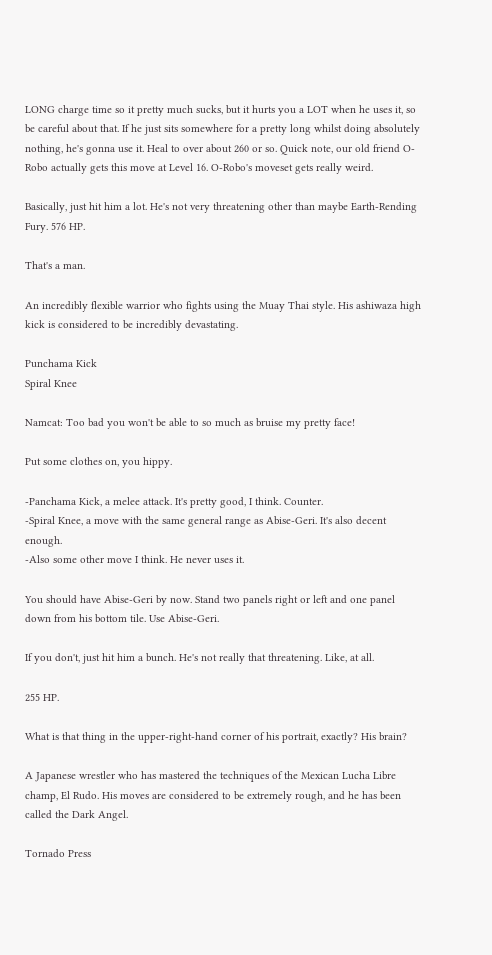LONG charge time so it pretty much sucks, but it hurts you a LOT when he uses it, so be careful about that. If he just sits somewhere for a pretty long whilst doing absolutely nothing, he's gonna use it. Heal to over about 260 or so. Quick note, our old friend O-Robo actually gets this move at Level 16. O-Robo's moveset gets really weird.

Basically, just hit him a lot. He's not very threatening other than maybe Earth-Rending Fury. 576 HP.

That's a man.

An incredibly flexible warrior who fights using the Muay Thai style. His ashiwaza high kick is considered to be incredibly devastating.

Punchama Kick
Spiral Knee

Namcat: Too bad you won't be able to so much as bruise my pretty face!

Put some clothes on, you hippy.

-Panchama Kick, a melee attack. It's pretty good, I think. Counter.
-Spiral Knee, a move with the same general range as Abise-Geri. It's also decent enough.
-Also some other move I think. He never uses it.

You should have Abise-Geri by now. Stand two panels right or left and one panel down from his bottom tile. Use Abise-Geri.

If you don't, just hit him a bunch. He's not really that threatening. Like, at all.

255 HP.

What is that thing in the upper-right-hand corner of his portrait, exactly? His brain?

A Japanese wrestler who has mastered the techniques of the Mexican Lucha Libre champ, El Rudo. His moves are considered to be extremely rough, and he has been called the Dark Angel.

Tornado Press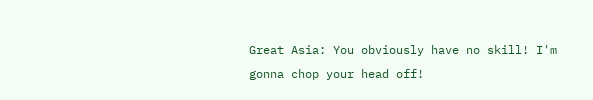Great Asia: You obviously have no skill! I'm gonna chop your head off!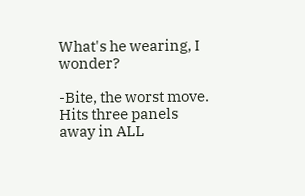What's he wearing, I wonder?

-Bite, the worst move. Hits three panels away in ALL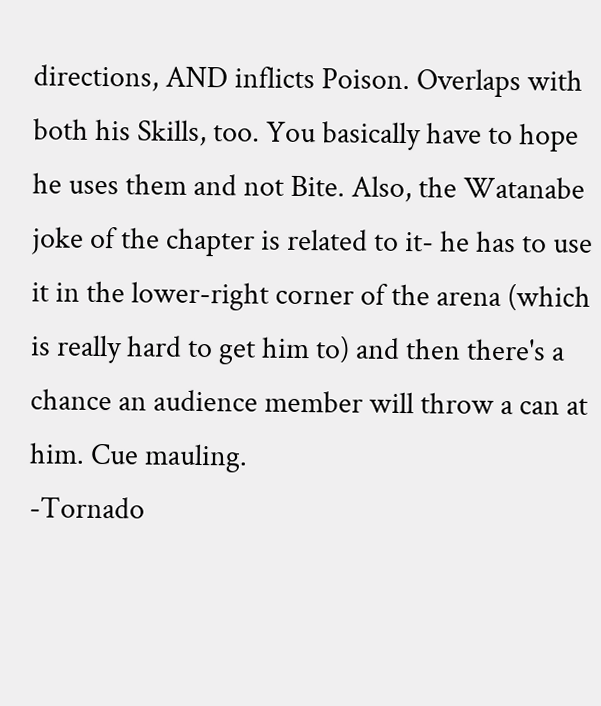directions, AND inflicts Poison. Overlaps with both his Skills, too. You basically have to hope he uses them and not Bite. Also, the Watanabe joke of the chapter is related to it- he has to use it in the lower-right corner of the arena (which is really hard to get him to) and then there's a chance an audience member will throw a can at him. Cue mauling.
-Tornado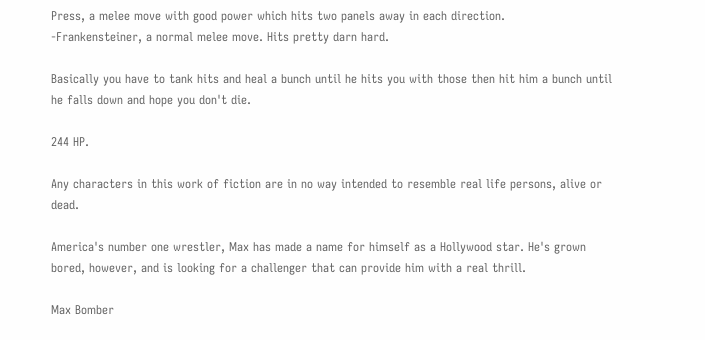Press, a melee move with good power which hits two panels away in each direction.
-Frankensteiner, a normal melee move. Hits pretty darn hard.

Basically you have to tank hits and heal a bunch until he hits you with those then hit him a bunch until he falls down and hope you don't die.

244 HP.

Any characters in this work of fiction are in no way intended to resemble real life persons, alive or dead.

America's number one wrestler, Max has made a name for himself as a Hollywood star. He's grown bored, however, and is looking for a challenger that can provide him with a real thrill.

Max Bomber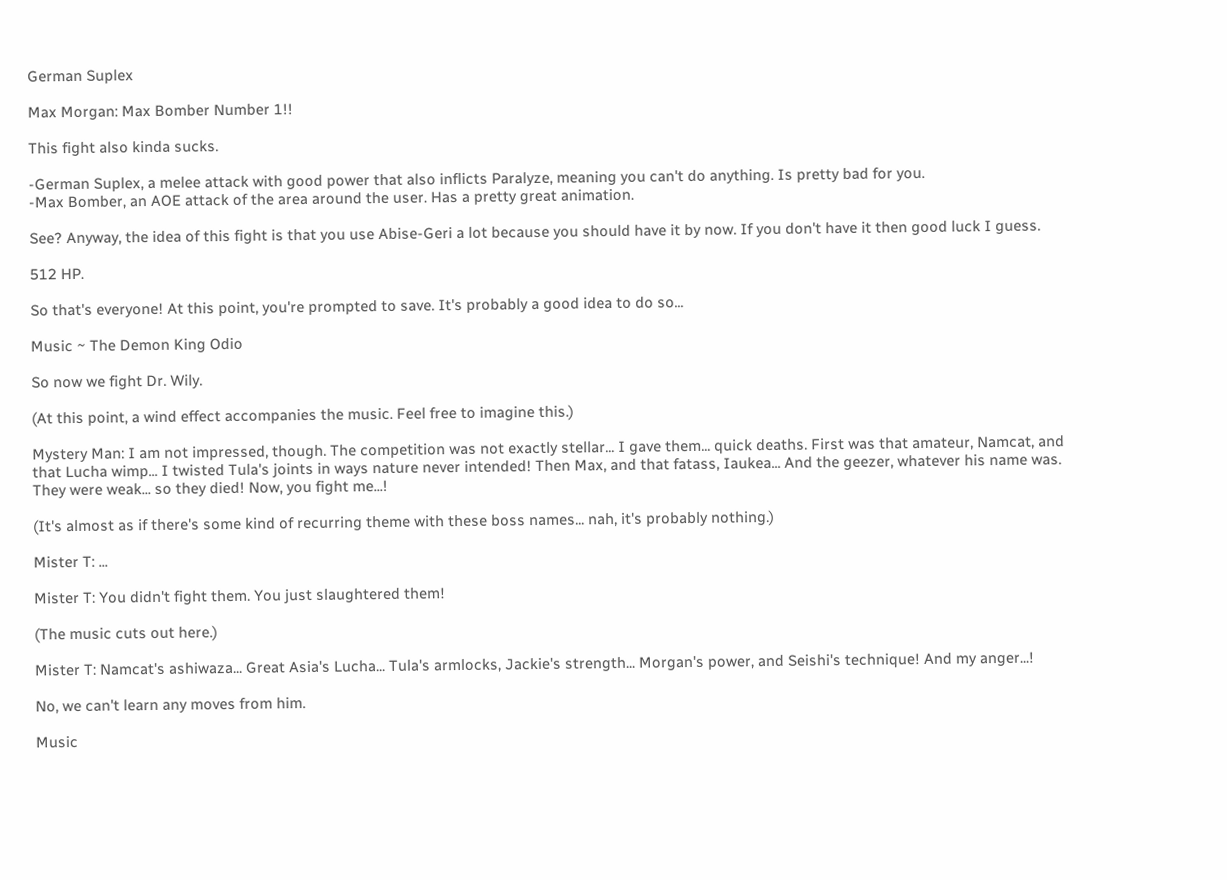German Suplex

Max Morgan: Max Bomber Number 1!!

This fight also kinda sucks.

-German Suplex, a melee attack with good power that also inflicts Paralyze, meaning you can't do anything. Is pretty bad for you.
-Max Bomber, an AOE attack of the area around the user. Has a pretty great animation.

See? Anyway, the idea of this fight is that you use Abise-Geri a lot because you should have it by now. If you don't have it then good luck I guess.

512 HP.

So that's everyone! At this point, you're prompted to save. It's probably a good idea to do so...

Music ~ The Demon King Odio

So now we fight Dr. Wily.

(At this point, a wind effect accompanies the music. Feel free to imagine this.)

Mystery Man: I am not impressed, though. The competition was not exactly stellar... I gave them... quick deaths. First was that amateur, Namcat, and that Lucha wimp... I twisted Tula's joints in ways nature never intended! Then Max, and that fatass, Iaukea... And the geezer, whatever his name was. They were weak... so they died! Now, you fight me...!

(It's almost as if there's some kind of recurring theme with these boss names... nah, it's probably nothing.)

Mister T: ...

Mister T: You didn't fight them. You just slaughtered them!

(The music cuts out here.)

Mister T: Namcat's ashiwaza... Great Asia's Lucha... Tula's armlocks, Jackie's strength... Morgan's power, and Seishi's technique! And my anger...!

No, we can't learn any moves from him.

Music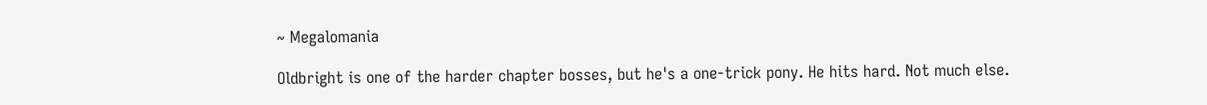~ Megalomania

Oldbright is one of the harder chapter bosses, but he's a one-trick pony. He hits hard. Not much else.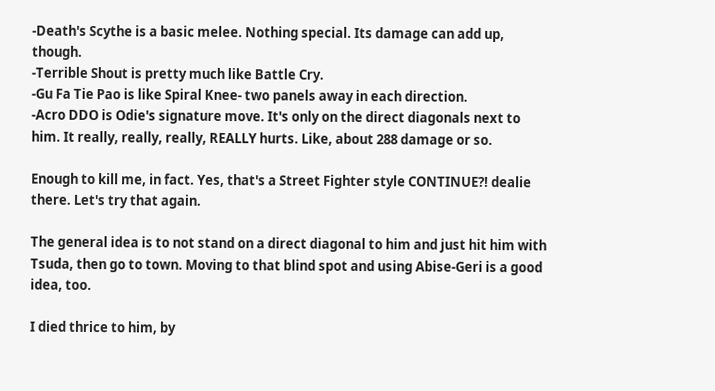-Death's Scythe is a basic melee. Nothing special. Its damage can add up, though.
-Terrible Shout is pretty much like Battle Cry.
-Gu Fa Tie Pao is like Spiral Knee- two panels away in each direction.
-Acro DDO is Odie's signature move. It's only on the direct diagonals next to him. It really, really, really, REALLY hurts. Like, about 288 damage or so.

Enough to kill me, in fact. Yes, that's a Street Fighter style CONTINUE?! dealie there. Let's try that again.

The general idea is to not stand on a direct diagonal to him and just hit him with Tsuda, then go to town. Moving to that blind spot and using Abise-Geri is a good idea, too.

I died thrice to him, by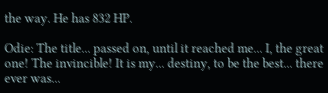the way. He has 832 HP.

Odie: The title... passed on, until it reached me... I, the great one! The invincible! It is my... destiny, to be the best... there ever was...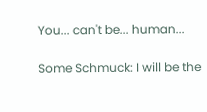You... can't be... human...

Some Schmuck: I will be the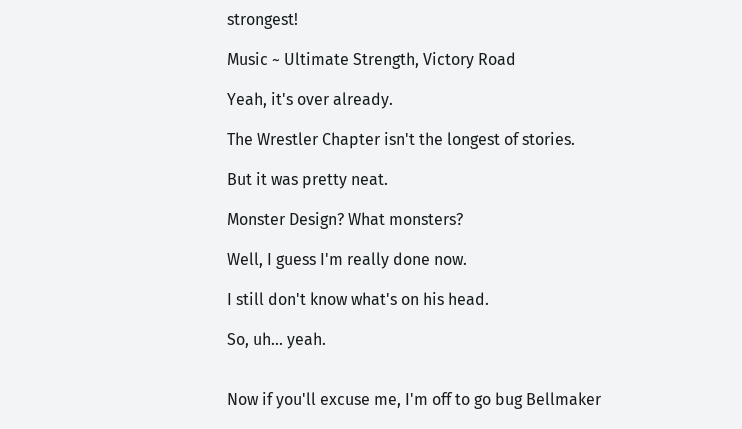strongest!

Music ~ Ultimate Strength, Victory Road

Yeah, it's over already.

The Wrestler Chapter isn't the longest of stories.

But it was pretty neat.

Monster Design? What monsters?

Well, I guess I'm really done now.

I still don't know what's on his head.

So, uh... yeah.


Now if you'll excuse me, I'm off to go bug Bellmaker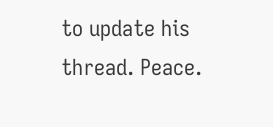to update his thread. Peace.